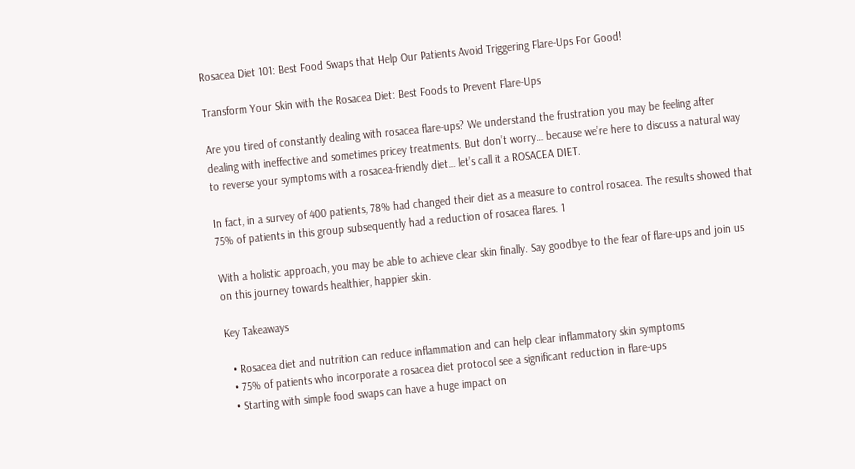Rosacea Diet 101: Best Food Swaps that Help Our Patients Avoid Triggering Flare-Ups For Good!

Transform Your Skin with the Rosacea Diet: Best Foods to Prevent Flare-Ups

Are you tired of constantly dealing with rosacea flare-ups? We understand the frustration you may be feeling after dealing with ineffective and sometimes pricey treatments. But don’t worry… because we’re here to discuss a natural way to reverse your symptoms with a rosacea-friendly diet… let’s call it a ROSACEA DIET.

In fact, in a survey of 400 patients, 78% had changed their diet as a measure to control rosacea. The results showed that 75% of patients in this group subsequently had a reduction of rosacea flares. 1

With a holistic approach, you may be able to achieve clear skin finally. Say goodbye to the fear of flare-ups and join us on this journey towards healthier, happier skin.

Key Takeaways

  • Rosacea diet and nutrition can reduce inflammation and can help clear inflammatory skin symptoms
  • 75% of patients who incorporate a rosacea diet protocol see a significant reduction in flare-ups
  • Starting with simple food swaps can have a huge impact on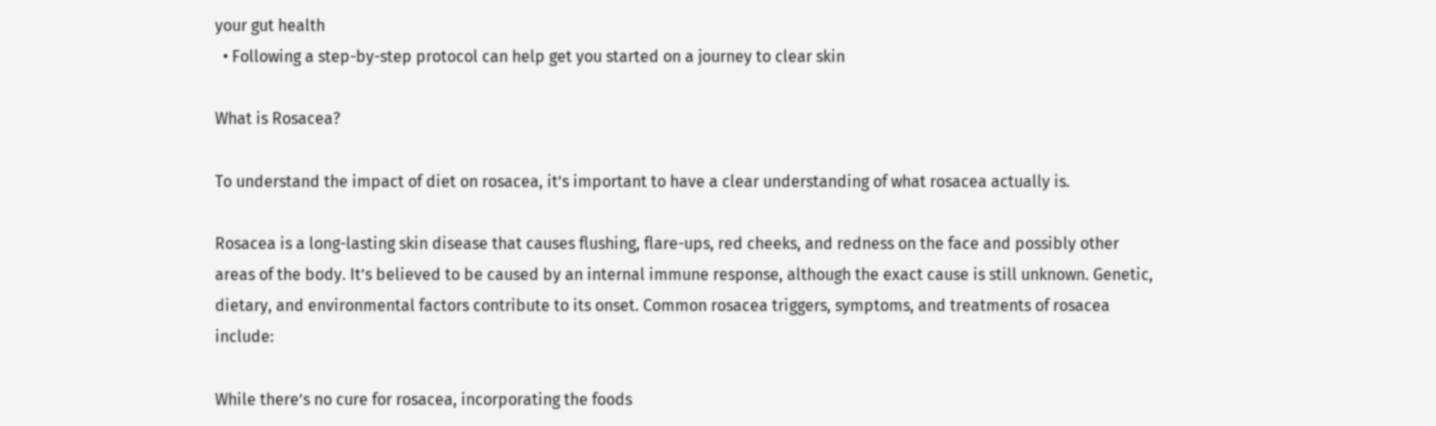your gut health
  • Following a step-by-step protocol can help get you started on a journey to clear skin

What is Rosacea?

To understand the impact of diet on rosacea, it’s important to have a clear understanding of what rosacea actually is.

Rosacea is a long-lasting skin disease that causes flushing, flare-ups, red cheeks, and redness on the face and possibly other areas of the body. It’s believed to be caused by an internal immune response, although the exact cause is still unknown. Genetic, dietary, and environmental factors contribute to its onset. Common rosacea triggers, symptoms, and treatments of rosacea include:

While there’s no cure for rosacea, incorporating the foods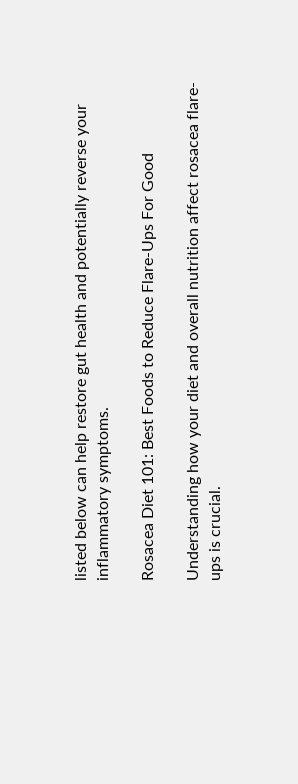listed below can help restore gut health and potentially reverse your inflammatory symptoms.

Rosacea Diet 101: Best Foods to Reduce Flare-Ups For Good

Understanding how your diet and overall nutrition affect rosacea flare-ups is crucial.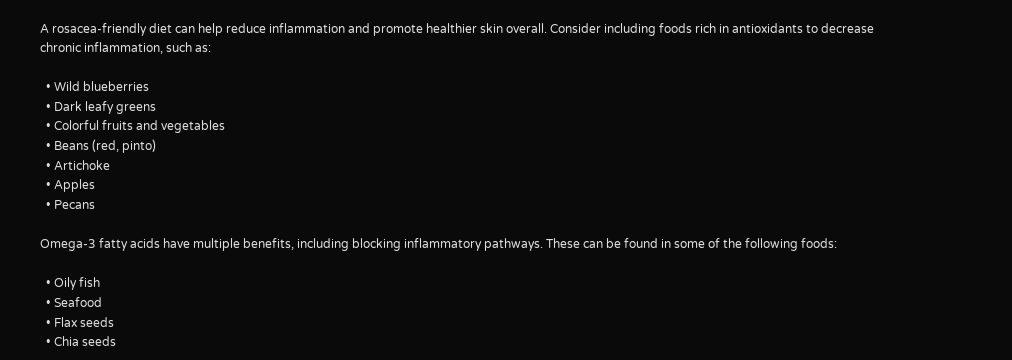A rosacea-friendly diet can help reduce inflammation and promote healthier skin overall. Consider including foods rich in antioxidants to decrease chronic inflammation, such as:

  • Wild blueberries
  • Dark leafy greens
  • Colorful fruits and vegetables
  • Beans (red, pinto)
  • Artichoke
  • Apples
  • Pecans

Omega-3 fatty acids have multiple benefits, including blocking inflammatory pathways. These can be found in some of the following foods:

  • Oily fish
  • Seafood
  • Flax seeds
  • Chia seeds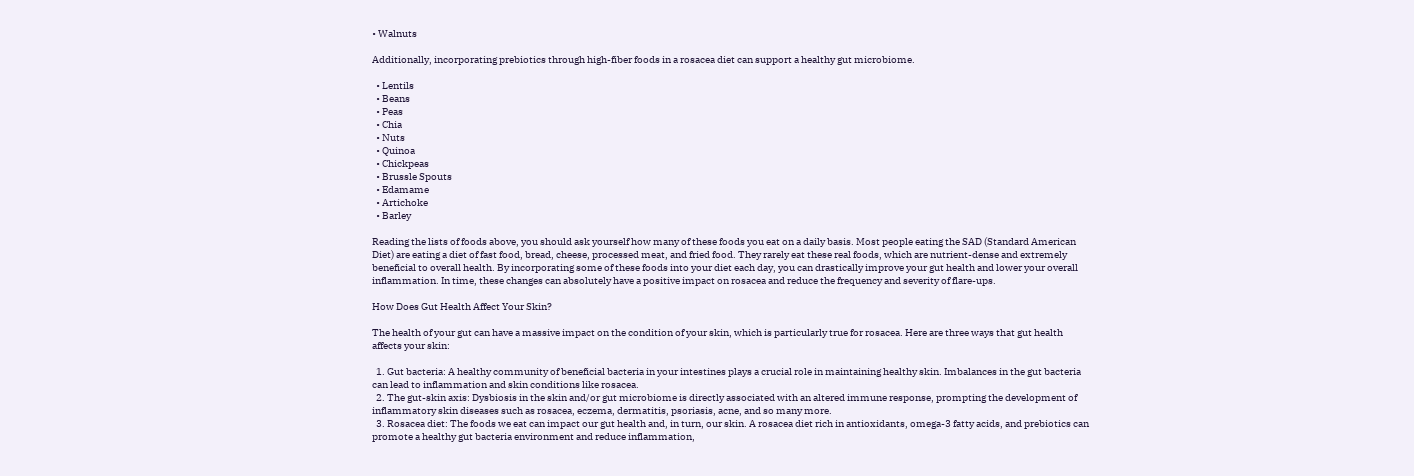• Walnuts

Additionally, incorporating prebiotics through high-fiber foods in a rosacea diet can support a healthy gut microbiome.

  • Lentils
  • Beans
  • Peas
  • Chia
  • Nuts
  • Quinoa
  • Chickpeas
  • Brussle Spouts
  • Edamame
  • Artichoke
  • Barley

Reading the lists of foods above, you should ask yourself how many of these foods you eat on a daily basis. Most people eating the SAD (Standard American Diet) are eating a diet of fast food, bread, cheese, processed meat, and fried food. They rarely eat these real foods, which are nutrient-dense and extremely beneficial to overall health. By incorporating some of these foods into your diet each day, you can drastically improve your gut health and lower your overall inflammation. In time, these changes can absolutely have a positive impact on rosacea and reduce the frequency and severity of flare-ups.

How Does Gut Health Affect Your Skin?

The health of your gut can have a massive impact on the condition of your skin, which is particularly true for rosacea. Here are three ways that gut health affects your skin:

  1. Gut bacteria: A healthy community of beneficial bacteria in your intestines plays a crucial role in maintaining healthy skin. Imbalances in the gut bacteria can lead to inflammation and skin conditions like rosacea.
  2. The gut-skin axis: Dysbiosis in the skin and/or gut microbiome is directly associated with an altered immune response, prompting the development of inflammatory skin diseases such as rosacea, eczema, dermatitis, psoriasis, acne, and so many more.
  3. Rosacea diet: The foods we eat can impact our gut health and, in turn, our skin. A rosacea diet rich in antioxidants, omega-3 fatty acids, and prebiotics can promote a healthy gut bacteria environment and reduce inflammation,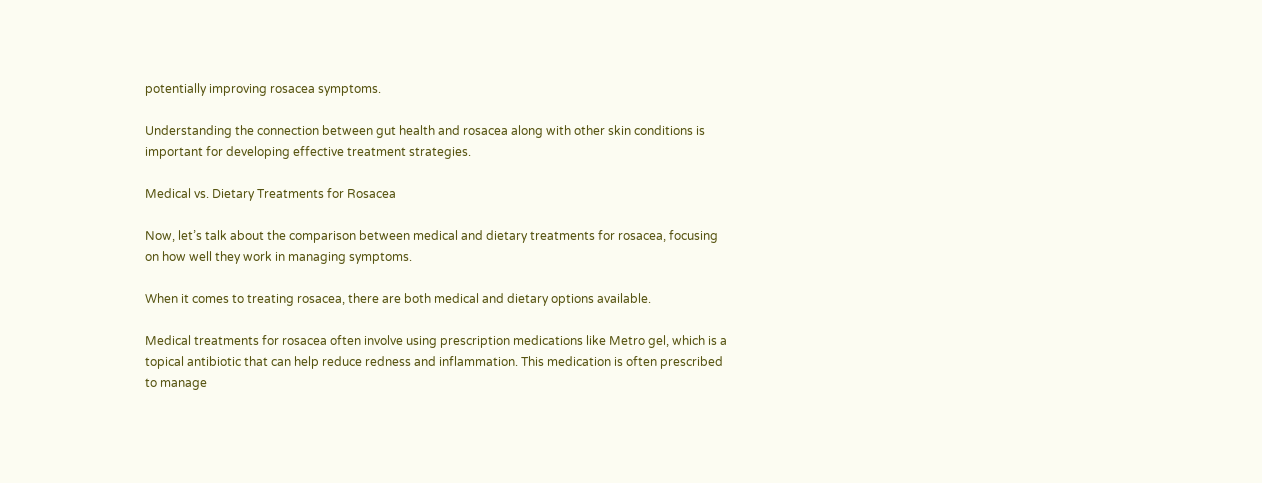potentially improving rosacea symptoms.

Understanding the connection between gut health and rosacea along with other skin conditions is important for developing effective treatment strategies.

Medical vs. Dietary Treatments for Rosacea

Now, let’s talk about the comparison between medical and dietary treatments for rosacea, focusing on how well they work in managing symptoms.

When it comes to treating rosacea, there are both medical and dietary options available.

Medical treatments for rosacea often involve using prescription medications like Metro gel, which is a topical antibiotic that can help reduce redness and inflammation. This medication is often prescribed to manage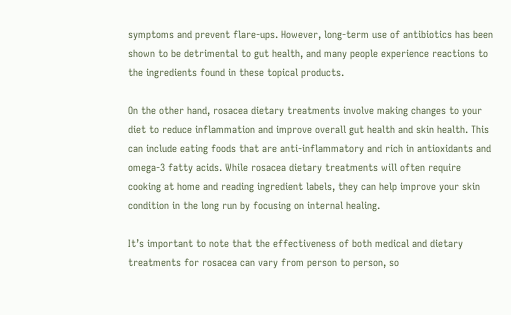symptoms and prevent flare-ups. However, long-term use of antibiotics has been shown to be detrimental to gut health, and many people experience reactions to the ingredients found in these topical products.

On the other hand, rosacea dietary treatments involve making changes to your diet to reduce inflammation and improve overall gut health and skin health. This can include eating foods that are anti-inflammatory and rich in antioxidants and omega-3 fatty acids. While rosacea dietary treatments will often require cooking at home and reading ingredient labels, they can help improve your skin condition in the long run by focusing on internal healing.

It’s important to note that the effectiveness of both medical and dietary treatments for rosacea can vary from person to person, so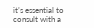it’s essential to consult with a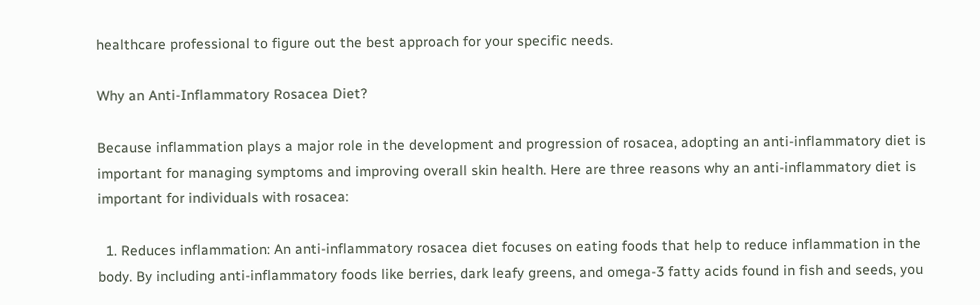healthcare professional to figure out the best approach for your specific needs.

Why an Anti-Inflammatory Rosacea Diet?

Because inflammation plays a major role in the development and progression of rosacea, adopting an anti-inflammatory diet is important for managing symptoms and improving overall skin health. Here are three reasons why an anti-inflammatory diet is important for individuals with rosacea:

  1. Reduces inflammation: An anti-inflammatory rosacea diet focuses on eating foods that help to reduce inflammation in the body. By including anti-inflammatory foods like berries, dark leafy greens, and omega-3 fatty acids found in fish and seeds, you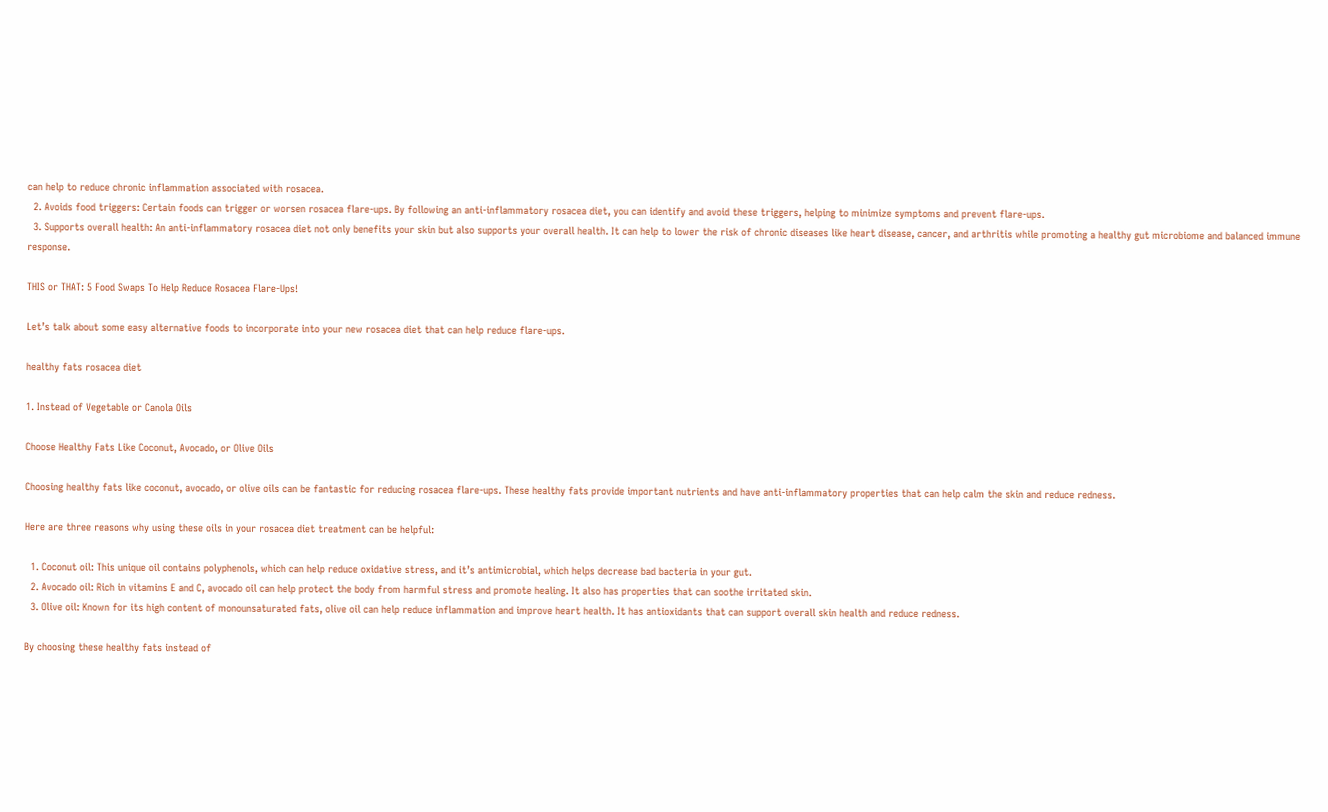can help to reduce chronic inflammation associated with rosacea.
  2. Avoids food triggers: Certain foods can trigger or worsen rosacea flare-ups. By following an anti-inflammatory rosacea diet, you can identify and avoid these triggers, helping to minimize symptoms and prevent flare-ups.
  3. Supports overall health: An anti-inflammatory rosacea diet not only benefits your skin but also supports your overall health. It can help to lower the risk of chronic diseases like heart disease, cancer, and arthritis while promoting a healthy gut microbiome and balanced immune response.

THIS or THAT: 5 Food Swaps To Help Reduce Rosacea Flare-Ups!

Let’s talk about some easy alternative foods to incorporate into your new rosacea diet that can help reduce flare-ups.

healthy fats rosacea diet

1. Instead of Vegetable or Canola Oils

Choose Healthy Fats Like Coconut, Avocado, or Olive Oils

Choosing healthy fats like coconut, avocado, or olive oils can be fantastic for reducing rosacea flare-ups. These healthy fats provide important nutrients and have anti-inflammatory properties that can help calm the skin and reduce redness.

Here are three reasons why using these oils in your rosacea diet treatment can be helpful:

  1. Coconut oil: This unique oil contains polyphenols, which can help reduce oxidative stress, and it’s antimicrobial, which helps decrease bad bacteria in your gut.
  2. Avocado oil: Rich in vitamins E and C, avocado oil can help protect the body from harmful stress and promote healing. It also has properties that can soothe irritated skin.
  3. Olive oil: Known for its high content of monounsaturated fats, olive oil can help reduce inflammation and improve heart health. It has antioxidants that can support overall skin health and reduce redness.

By choosing these healthy fats instead of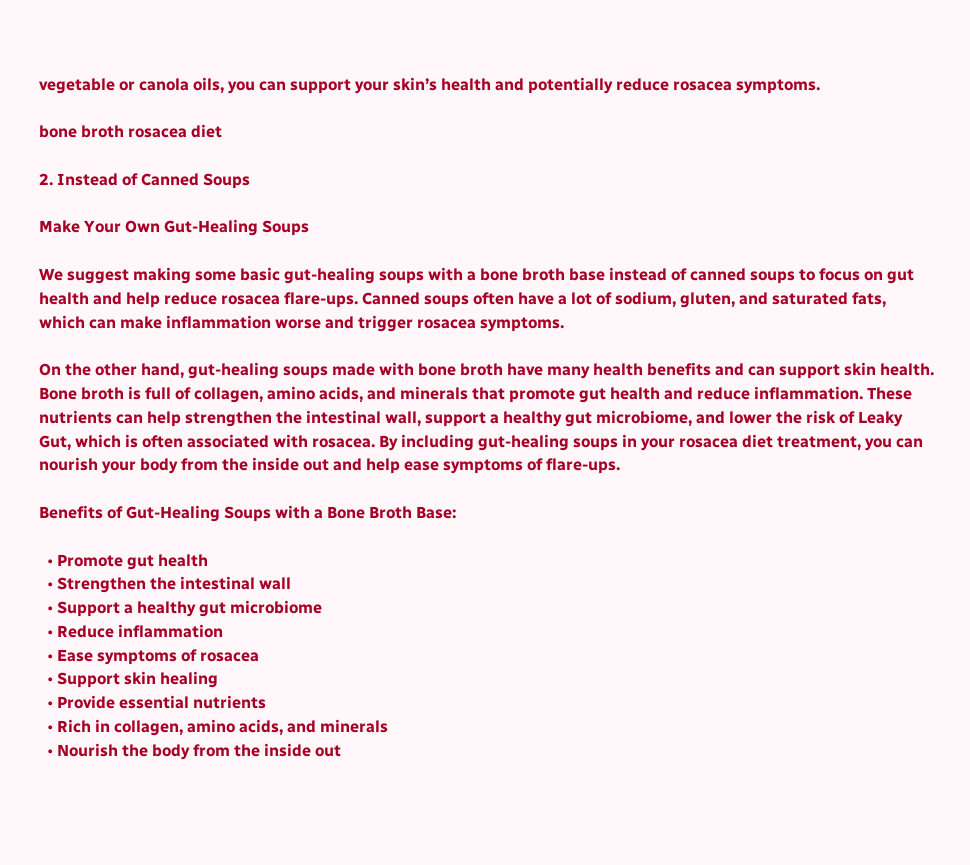vegetable or canola oils, you can support your skin’s health and potentially reduce rosacea symptoms.

bone broth rosacea diet

2. Instead of Canned Soups

Make Your Own Gut-Healing Soups

We suggest making some basic gut-healing soups with a bone broth base instead of canned soups to focus on gut health and help reduce rosacea flare-ups. Canned soups often have a lot of sodium, gluten, and saturated fats, which can make inflammation worse and trigger rosacea symptoms.

On the other hand, gut-healing soups made with bone broth have many health benefits and can support skin health. Bone broth is full of collagen, amino acids, and minerals that promote gut health and reduce inflammation. These nutrients can help strengthen the intestinal wall, support a healthy gut microbiome, and lower the risk of Leaky Gut, which is often associated with rosacea. By including gut-healing soups in your rosacea diet treatment, you can nourish your body from the inside out and help ease symptoms of flare-ups.

Benefits of Gut-Healing Soups with a Bone Broth Base:

  • Promote gut health
  • Strengthen the intestinal wall
  • Support a healthy gut microbiome
  • Reduce inflammation
  • Ease symptoms of rosacea
  • Support skin healing
  • Provide essential nutrients
  • Rich in collagen, amino acids, and minerals
  • Nourish the body from the inside out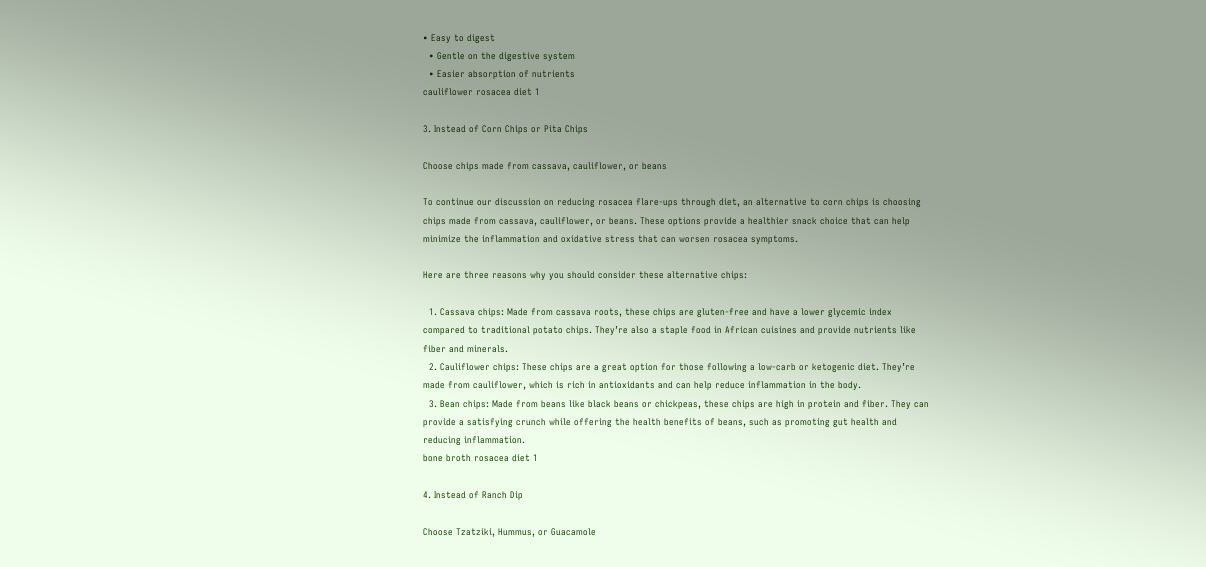• Easy to digest
  • Gentle on the digestive system
  • Easier absorption of nutrients
cauliflower rosacea diet 1

3. Instead of Corn Chips or Pita Chips

Choose chips made from cassava, cauliflower, or beans

To continue our discussion on reducing rosacea flare-ups through diet, an alternative to corn chips is choosing chips made from cassava, cauliflower, or beans. These options provide a healthier snack choice that can help minimize the inflammation and oxidative stress that can worsen rosacea symptoms.

Here are three reasons why you should consider these alternative chips:

  1. Cassava chips: Made from cassava roots, these chips are gluten-free and have a lower glycemic index compared to traditional potato chips. They’re also a staple food in African cuisines and provide nutrients like fiber and minerals.
  2. Cauliflower chips: These chips are a great option for those following a low-carb or ketogenic diet. They’re made from cauliflower, which is rich in antioxidants and can help reduce inflammation in the body.
  3. Bean chips: Made from beans like black beans or chickpeas, these chips are high in protein and fiber. They can provide a satisfying crunch while offering the health benefits of beans, such as promoting gut health and reducing inflammation.
bone broth rosacea diet 1

4. Instead of Ranch Dip

Choose Tzatziki, Hummus, or Guacamole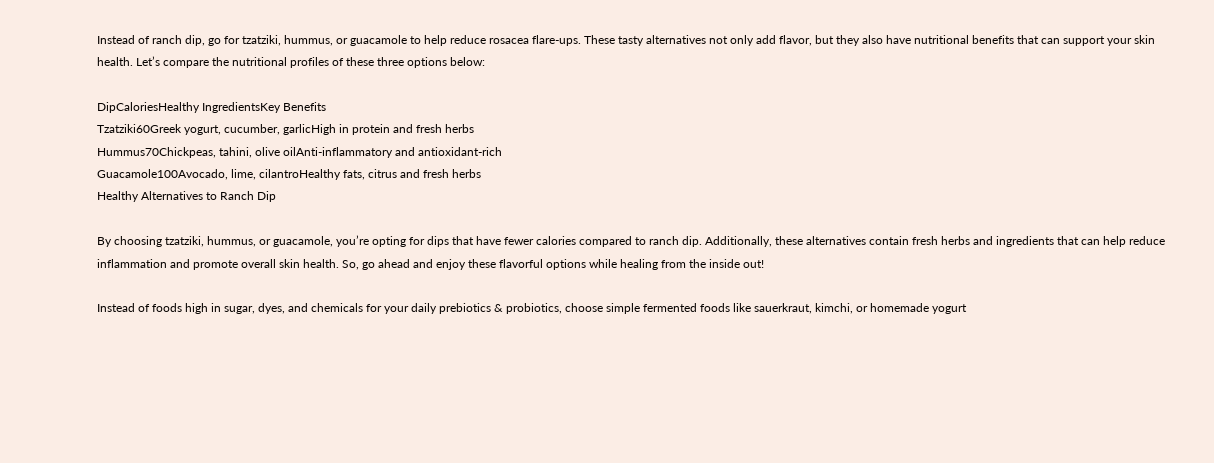Instead of ranch dip, go for tzatziki, hummus, or guacamole to help reduce rosacea flare-ups. These tasty alternatives not only add flavor, but they also have nutritional benefits that can support your skin health. Let’s compare the nutritional profiles of these three options below:

DipCaloriesHealthy IngredientsKey Benefits
Tzatziki60Greek yogurt, cucumber, garlicHigh in protein and fresh herbs
Hummus70Chickpeas, tahini, olive oilAnti-inflammatory and antioxidant-rich
Guacamole100Avocado, lime, cilantroHealthy fats, citrus and fresh herbs
Healthy Alternatives to Ranch Dip

By choosing tzatziki, hummus, or guacamole, you’re opting for dips that have fewer calories compared to ranch dip. Additionally, these alternatives contain fresh herbs and ingredients that can help reduce inflammation and promote overall skin health. So, go ahead and enjoy these flavorful options while healing from the inside out!

Instead of foods high in sugar, dyes, and chemicals for your daily prebiotics & probiotics, choose simple fermented foods like sauerkraut, kimchi, or homemade yogurt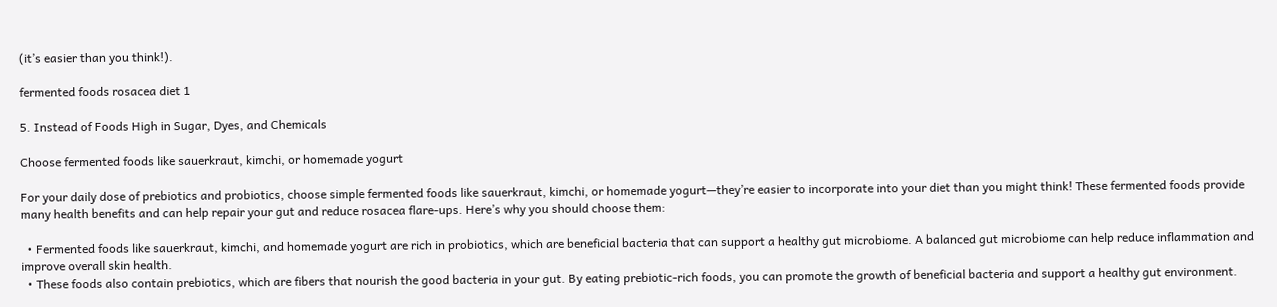(it’s easier than you think!).

fermented foods rosacea diet 1

5. Instead of Foods High in Sugar, Dyes, and Chemicals

Choose fermented foods like sauerkraut, kimchi, or homemade yogurt

For your daily dose of prebiotics and probiotics, choose simple fermented foods like sauerkraut, kimchi, or homemade yogurt—they’re easier to incorporate into your diet than you might think! These fermented foods provide many health benefits and can help repair your gut and reduce rosacea flare-ups. Here’s why you should choose them:

  • Fermented foods like sauerkraut, kimchi, and homemade yogurt are rich in probiotics, which are beneficial bacteria that can support a healthy gut microbiome. A balanced gut microbiome can help reduce inflammation and improve overall skin health.
  • These foods also contain prebiotics, which are fibers that nourish the good bacteria in your gut. By eating prebiotic-rich foods, you can promote the growth of beneficial bacteria and support a healthy gut environment.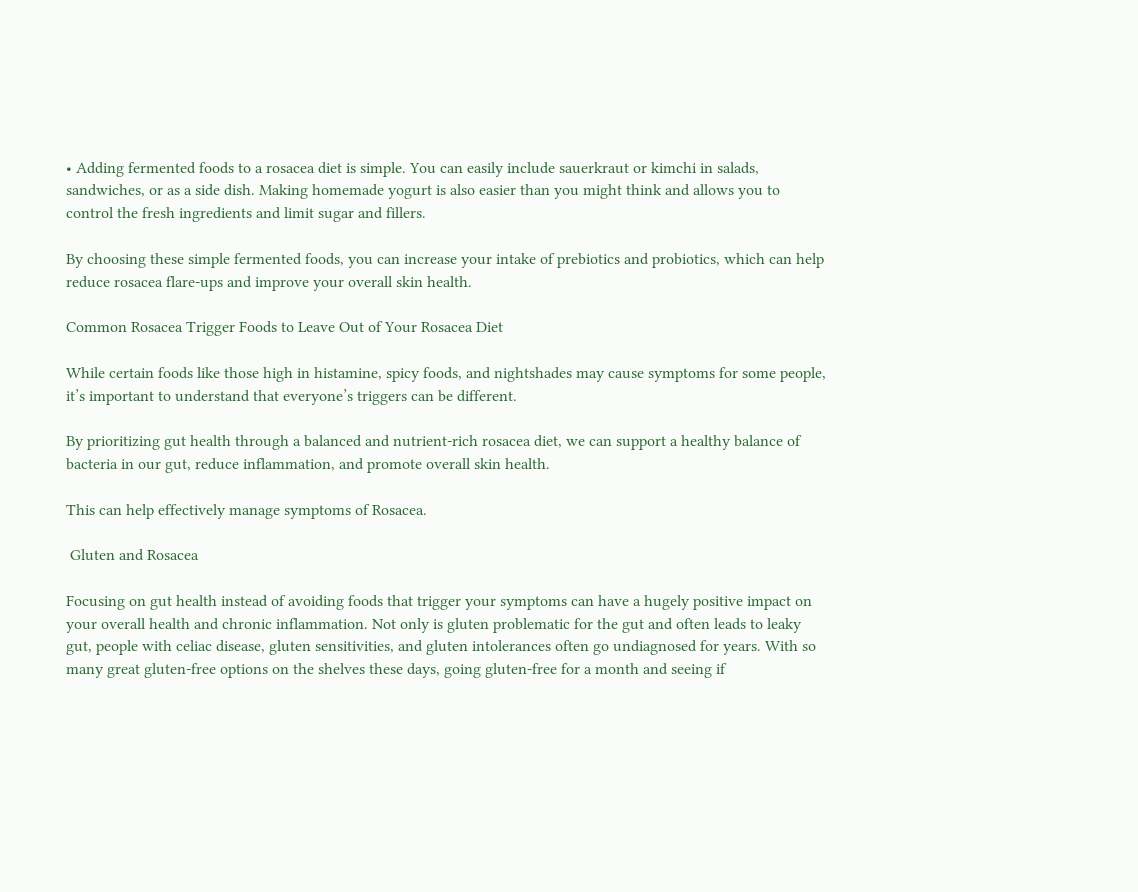• Adding fermented foods to a rosacea diet is simple. You can easily include sauerkraut or kimchi in salads, sandwiches, or as a side dish. Making homemade yogurt is also easier than you might think and allows you to control the fresh ingredients and limit sugar and fillers.

By choosing these simple fermented foods, you can increase your intake of prebiotics and probiotics, which can help reduce rosacea flare-ups and improve your overall skin health.

Common Rosacea Trigger Foods to Leave Out of Your Rosacea Diet

While certain foods like those high in histamine, spicy foods, and nightshades may cause symptoms for some people, it’s important to understand that everyone’s triggers can be different.

By prioritizing gut health through a balanced and nutrient-rich rosacea diet, we can support a healthy balance of bacteria in our gut, reduce inflammation, and promote overall skin health.

This can help effectively manage symptoms of Rosacea.

 Gluten and Rosacea

Focusing on gut health instead of avoiding foods that trigger your symptoms can have a hugely positive impact on your overall health and chronic inflammation. Not only is gluten problematic for the gut and often leads to leaky gut, people with celiac disease, gluten sensitivities, and gluten intolerances often go undiagnosed for years. With so many great gluten-free options on the shelves these days, going gluten-free for a month and seeing if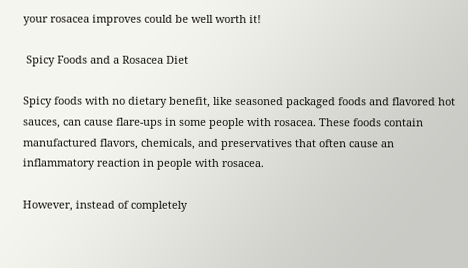your rosacea improves could be well worth it!

 Spicy Foods and a Rosacea Diet

Spicy foods with no dietary benefit, like seasoned packaged foods and flavored hot sauces, can cause flare-ups in some people with rosacea. These foods contain manufactured flavors, chemicals, and preservatives that often cause an inflammatory reaction in people with rosacea.

However, instead of completely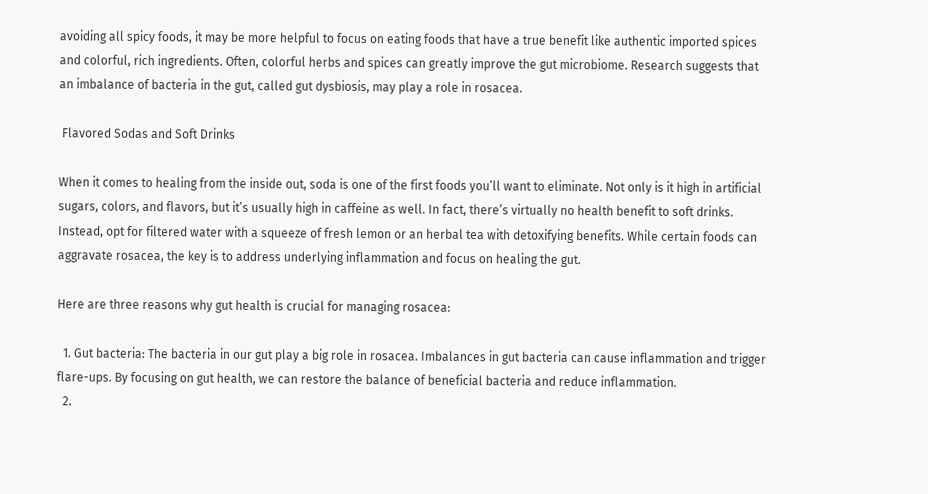avoiding all spicy foods, it may be more helpful to focus on eating foods that have a true benefit like authentic imported spices and colorful, rich ingredients. Often, colorful herbs and spices can greatly improve the gut microbiome. Research suggests that an imbalance of bacteria in the gut, called gut dysbiosis, may play a role in rosacea.

 Flavored Sodas and Soft Drinks

When it comes to healing from the inside out, soda is one of the first foods you’ll want to eliminate. Not only is it high in artificial sugars, colors, and flavors, but it’s usually high in caffeine as well. In fact, there’s virtually no health benefit to soft drinks. Instead, opt for filtered water with a squeeze of fresh lemon or an herbal tea with detoxifying benefits. While certain foods can aggravate rosacea, the key is to address underlying inflammation and focus on healing the gut.

Here are three reasons why gut health is crucial for managing rosacea:

  1. Gut bacteria: The bacteria in our gut play a big role in rosacea. Imbalances in gut bacteria can cause inflammation and trigger flare-ups. By focusing on gut health, we can restore the balance of beneficial bacteria and reduce inflammation.
  2.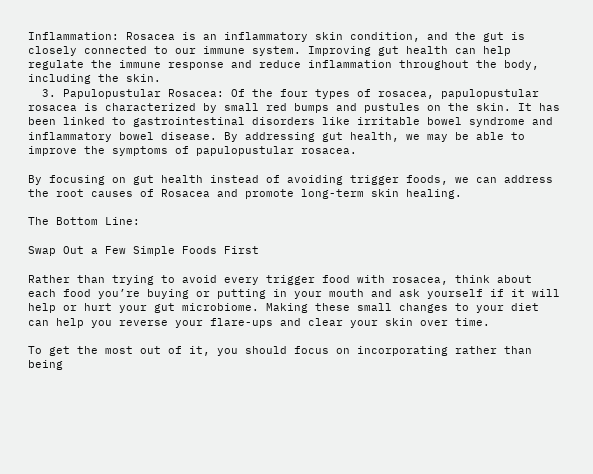Inflammation: Rosacea is an inflammatory skin condition, and the gut is closely connected to our immune system. Improving gut health can help regulate the immune response and reduce inflammation throughout the body, including the skin.
  3. Papulopustular Rosacea: Of the four types of rosacea, papulopustular rosacea is characterized by small red bumps and pustules on the skin. It has been linked to gastrointestinal disorders like irritable bowel syndrome and inflammatory bowel disease. By addressing gut health, we may be able to improve the symptoms of papulopustular rosacea.

By focusing on gut health instead of avoiding trigger foods, we can address the root causes of Rosacea and promote long-term skin healing.

The Bottom Line:

Swap Out a Few Simple Foods First

Rather than trying to avoid every trigger food with rosacea, think about each food you’re buying or putting in your mouth and ask yourself if it will help or hurt your gut microbiome. Making these small changes to your diet can help you reverse your flare-ups and clear your skin over time.

To get the most out of it, you should focus on incorporating rather than being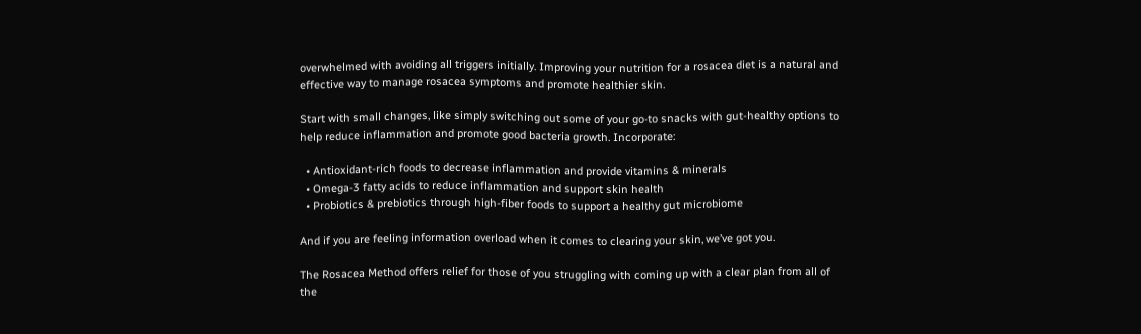overwhelmed with avoiding all triggers initially. Improving your nutrition for a rosacea diet is a natural and effective way to manage rosacea symptoms and promote healthier skin.

Start with small changes, like simply switching out some of your go-to snacks with gut-healthy options to help reduce inflammation and promote good bacteria growth. Incorporate:

  • Antioxidant-rich foods to decrease inflammation and provide vitamins & minerals
  • Omega-3 fatty acids to reduce inflammation and support skin health
  • Probiotics & prebiotics through high-fiber foods to support a healthy gut microbiome

And if you are feeling information overload when it comes to clearing your skin, we’ve got you.

The Rosacea Method offers relief for those of you struggling with coming up with a clear plan from all of the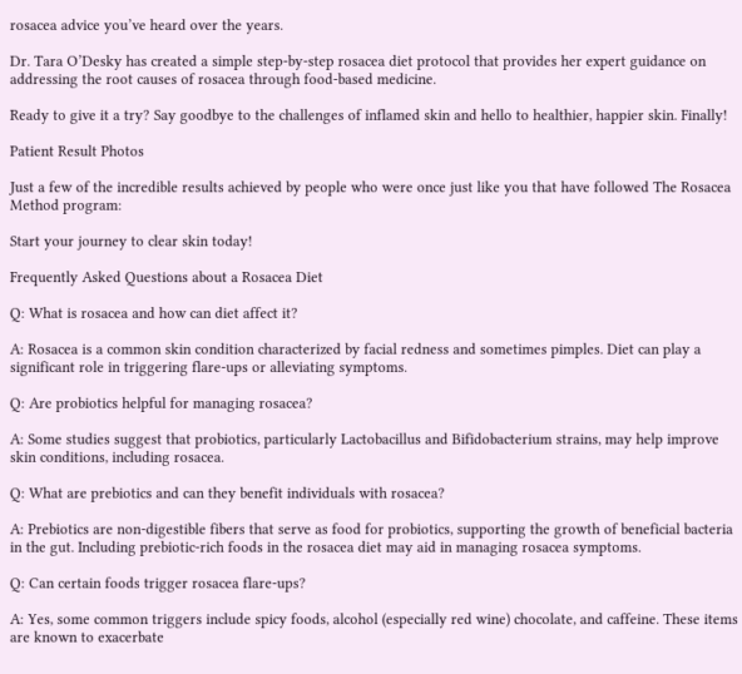rosacea advice you’ve heard over the years.

Dr. Tara O’Desky has created a simple step-by-step rosacea diet protocol that provides her expert guidance on addressing the root causes of rosacea through food-based medicine.

Ready to give it a try? Say goodbye to the challenges of inflamed skin and hello to healthier, happier skin. Finally!

Patient Result Photos

Just a few of the incredible results achieved by people who were once just like you that have followed The Rosacea Method program:

Start your journey to clear skin today!

Frequently Asked Questions about a Rosacea Diet

Q: What is rosacea and how can diet affect it?

A: Rosacea is a common skin condition characterized by facial redness and sometimes pimples. Diet can play a significant role in triggering flare-ups or alleviating symptoms.

Q: Are probiotics helpful for managing rosacea?

A: Some studies suggest that probiotics, particularly Lactobacillus and Bifidobacterium strains, may help improve skin conditions, including rosacea.

Q: What are prebiotics and can they benefit individuals with rosacea?

A: Prebiotics are non-digestible fibers that serve as food for probiotics, supporting the growth of beneficial bacteria in the gut. Including prebiotic-rich foods in the rosacea diet may aid in managing rosacea symptoms.

Q: Can certain foods trigger rosacea flare-ups?

A: Yes, some common triggers include spicy foods, alcohol (especially red wine) chocolate, and caffeine. These items are known to exacerbate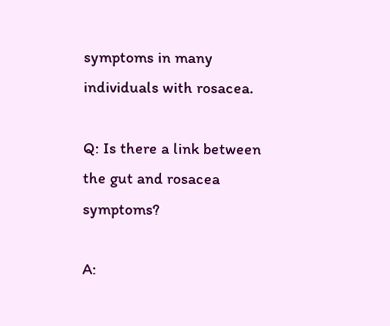symptoms in many individuals with rosacea.

Q: Is there a link between the gut and rosacea symptoms?

A: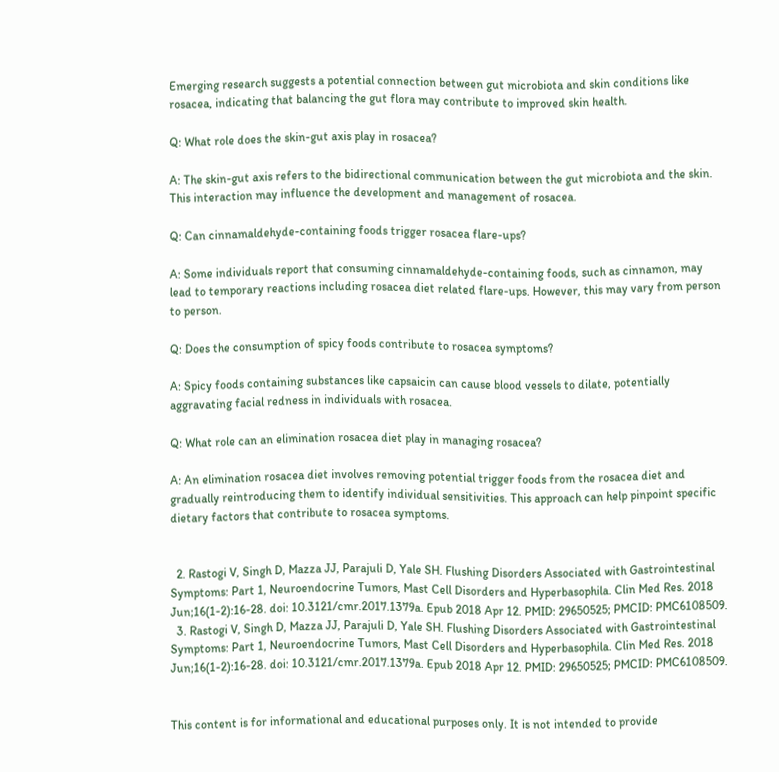Emerging research suggests a potential connection between gut microbiota and skin conditions like rosacea, indicating that balancing the gut flora may contribute to improved skin health.

Q: What role does the skin-gut axis play in rosacea?

A: The skin-gut axis refers to the bidirectional communication between the gut microbiota and the skin. This interaction may influence the development and management of rosacea.

Q: Can cinnamaldehyde-containing foods trigger rosacea flare-ups?

A: Some individuals report that consuming cinnamaldehyde-containing foods, such as cinnamon, may lead to temporary reactions including rosacea diet related flare-ups. However, this may vary from person to person.

Q: Does the consumption of spicy foods contribute to rosacea symptoms?

A: Spicy foods containing substances like capsaicin can cause blood vessels to dilate, potentially aggravating facial redness in individuals with rosacea.

Q: What role can an elimination rosacea diet play in managing rosacea?

A: An elimination rosacea diet involves removing potential trigger foods from the rosacea diet and gradually reintroducing them to identify individual sensitivities. This approach can help pinpoint specific dietary factors that contribute to rosacea symptoms.


  2. Rastogi V, Singh D, Mazza JJ, Parajuli D, Yale SH. Flushing Disorders Associated with Gastrointestinal Symptoms: Part 1, Neuroendocrine Tumors, Mast Cell Disorders and Hyperbasophila. Clin Med Res. 2018 Jun;16(1-2):16-28. doi: 10.3121/cmr.2017.1379a. Epub 2018 Apr 12. PMID: 29650525; PMCID: PMC6108509.
  3. Rastogi V, Singh D, Mazza JJ, Parajuli D, Yale SH. Flushing Disorders Associated with Gastrointestinal Symptoms: Part 1, Neuroendocrine Tumors, Mast Cell Disorders and Hyperbasophila. Clin Med Res. 2018 Jun;16(1-2):16-28. doi: 10.3121/cmr.2017.1379a. Epub 2018 Apr 12. PMID: 29650525; PMCID: PMC6108509.


This content is for informational and educational purposes only. It is not intended to provide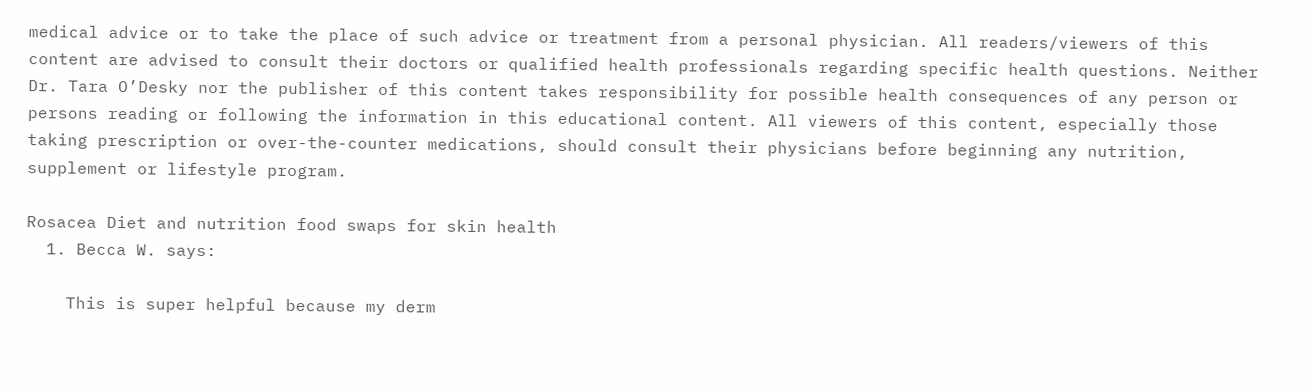medical advice or to take the place of such advice or treatment from a personal physician. All readers/viewers of this content are advised to consult their doctors or qualified health professionals regarding specific health questions. Neither Dr. Tara O’Desky nor the publisher of this content takes responsibility for possible health consequences of any person or persons reading or following the information in this educational content. All viewers of this content, especially those taking prescription or over-the-counter medications, should consult their physicians before beginning any nutrition, supplement or lifestyle program.

Rosacea Diet and nutrition food swaps for skin health
  1. Becca W. says:

    This is super helpful because my derm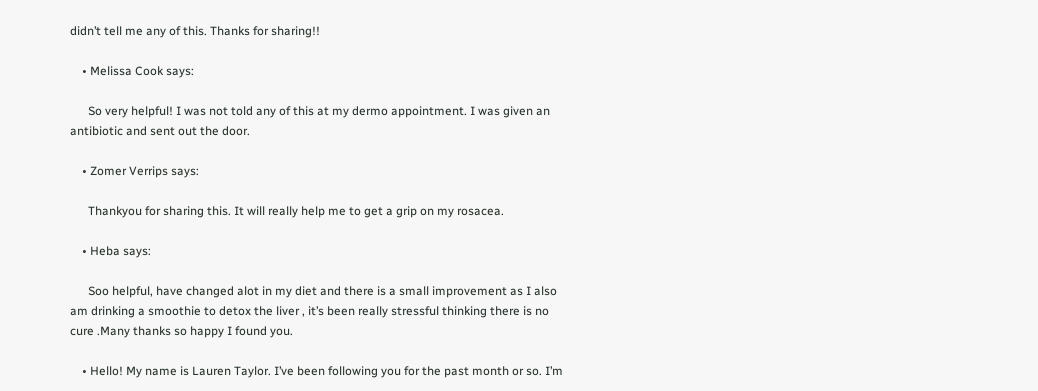didn’t tell me any of this. Thanks for sharing!!

    • Melissa Cook says:

      So very helpful! I was not told any of this at my dermo appointment. I was given an antibiotic and sent out the door.

    • Zomer Verrips says:

      Thankyou for sharing this. It will really help me to get a grip on my rosacea.

    • Heba says:

      Soo helpful, have changed alot in my diet and there is a small improvement as I also am drinking a smoothie to detox the liver , it’s been really stressful thinking there is no cure .Many thanks so happy I found you.

    • Hello! My name is Lauren Taylor. I’ve been following you for the past month or so. I’m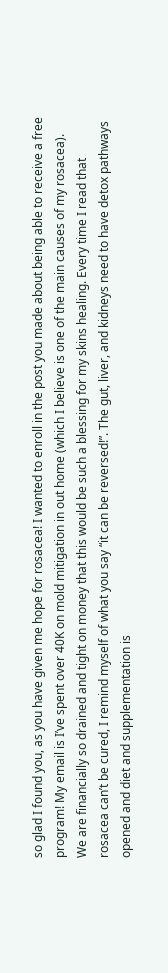so glad I found you, as you have given me hope for rosacea! I wanted to enroll in the post you made about being able to receive a free program! My email is I’ve spent over 40K on mold mitigation in out home (which I believe is one of the main causes of my rosacea). We are financially so drained and tight on money that this would be such a blessing for my skins healing. Every time I read that rosacea can’t be cured, I remind myself of what you say “it can be reversed!”. The gut, liver, and kidneys need to have detox pathways opened and diet and supplementation is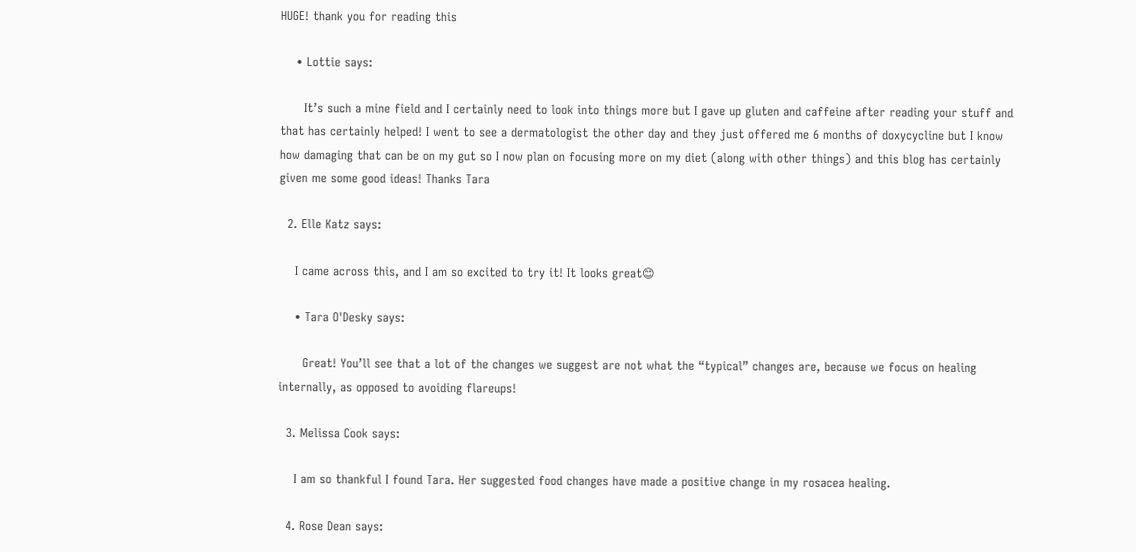HUGE! thank you for reading this

    • Lottie says:

      It’s such a mine field and I certainly need to look into things more but I gave up gluten and caffeine after reading your stuff and that has certainly helped! I went to see a dermatologist the other day and they just offered me 6 months of doxycycline but I know how damaging that can be on my gut so I now plan on focusing more on my diet (along with other things) and this blog has certainly given me some good ideas! Thanks Tara

  2. Elle Katz says:

    I came across this, and I am so excited to try it! It looks great😊

    • Tara O'Desky says:

      Great! You’ll see that a lot of the changes we suggest are not what the “typical” changes are, because we focus on healing internally, as opposed to avoiding flareups!

  3. Melissa Cook says:

    I am so thankful I found Tara. Her suggested food changes have made a positive change in my rosacea healing.

  4. Rose Dean says: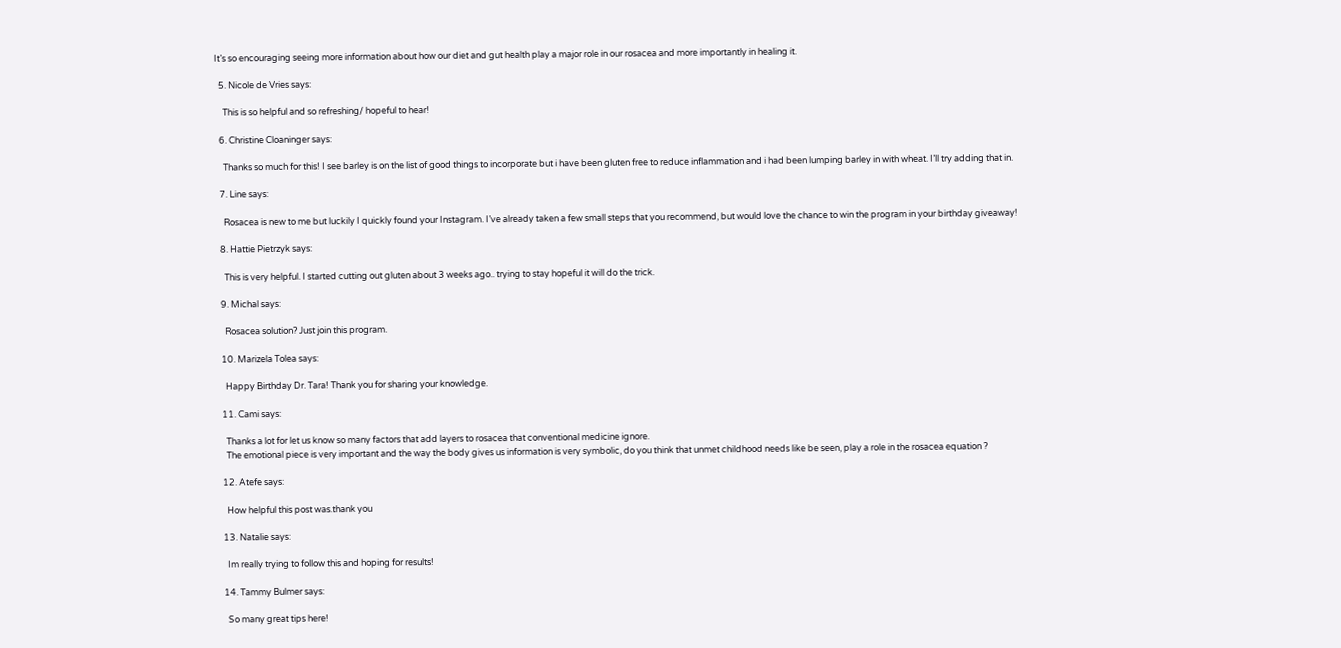It’s so encouraging seeing more information about how our diet and gut health play a major role in our rosacea and more importantly in healing it.

  5. Nicole de Vries says:

    This is so helpful and so refreshing/ hopeful to hear!

  6. Christine Cloaninger says:

    Thanks so much for this! I see barley is on the list of good things to incorporate but i have been gluten free to reduce inflammation and i had been lumping barley in with wheat. I’ll try adding that in.

  7. Line says:

    Rosacea is new to me but luckily I quickly found your Instagram. I’ve already taken a few small steps that you recommend, but would love the chance to win the program in your birthday giveaway!

  8. Hattie Pietrzyk says:

    This is very helpful. I started cutting out gluten about 3 weeks ago.. trying to stay hopeful it will do the trick.

  9. Michal says:

    Rosacea solution? Just join this program.

  10. Marizela Tolea says:

    Happy Birthday Dr. Tara! Thank you for sharing your knowledge.

  11. Cami says:

    Thanks a lot for let us know so many factors that add layers to rosacea that conventional medicine ignore.
    The emotional piece is very important and the way the body gives us information is very symbolic, do you think that unmet childhood needs like be seen, play a role in the rosacea equation ?

  12. Atefe says:

    How helpful this post was.thank you

  13. Natalie says:

    Im really trying to follow this and hoping for results!

  14. Tammy Bulmer says:

    So many great tips here!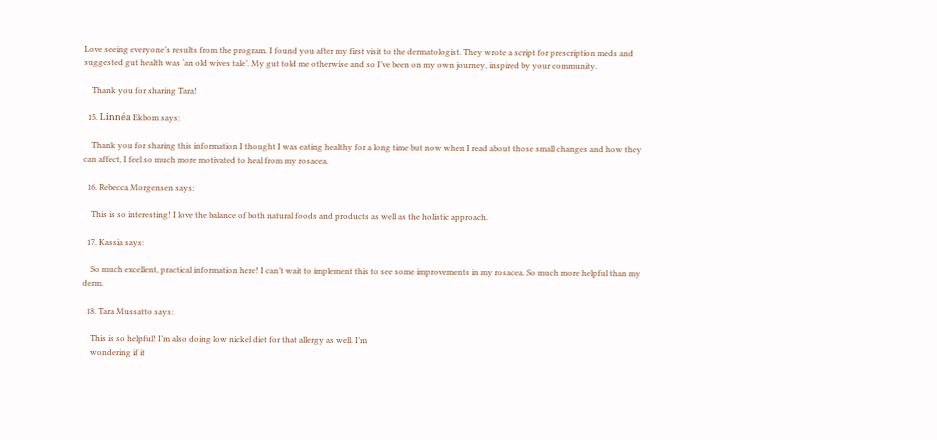Love seeing everyone’s results from the program. I found you after my first visit to the dermatologist. They wrote a script for prescription meds and suggested gut health was ‘an old wives tale’. My gut told me otherwise and so I’ve been on my own journey, inspired by your community.

    Thank you for sharing Tara!

  15. Linnéa Ekbom says:

    Thank you for sharing this information I thought I was eating healthy for a long time but now when I read about those small changes and how they can affect, I feel so much more motivated to heal from my rosacea.

  16. Rebecca Morgensen says:

    This is so interesting! I love the balance of both natural foods and products as well as the holistic approach.

  17. Kassia says:

    So much excellent, practical information here! I can’t wait to implement this to see some improvements in my rosacea. So much more helpful than my derm.

  18. Tara Mussatto says:

    This is so helpful! I’m also doing low nickel diet for that allergy as well. I’m
    wondering if it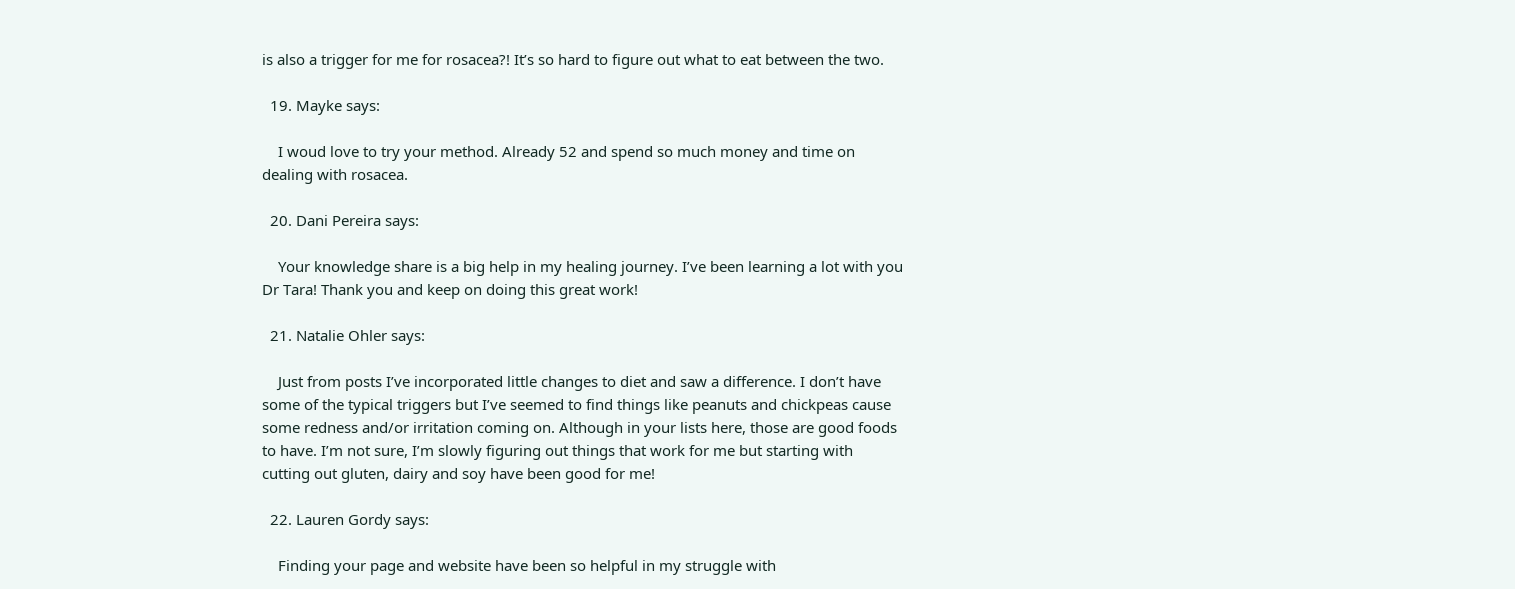is also a trigger for me for rosacea?! It’s so hard to figure out what to eat between the two.

  19. Mayke says:

    I woud love to try your method. Already 52 and spend so much money and time on dealing with rosacea.

  20. Dani Pereira says:

    Your knowledge share is a big help in my healing journey. I’ve been learning a lot with you Dr Tara! Thank you and keep on doing this great work!

  21. Natalie Ohler says:

    Just from posts I’ve incorporated little changes to diet and saw a difference. I don’t have some of the typical triggers but I’ve seemed to find things like peanuts and chickpeas cause some redness and/or irritation coming on. Although in your lists here, those are good foods to have. I’m not sure, I’m slowly figuring out things that work for me but starting with cutting out gluten, dairy and soy have been good for me!

  22. Lauren Gordy says:

    Finding your page and website have been so helpful in my struggle with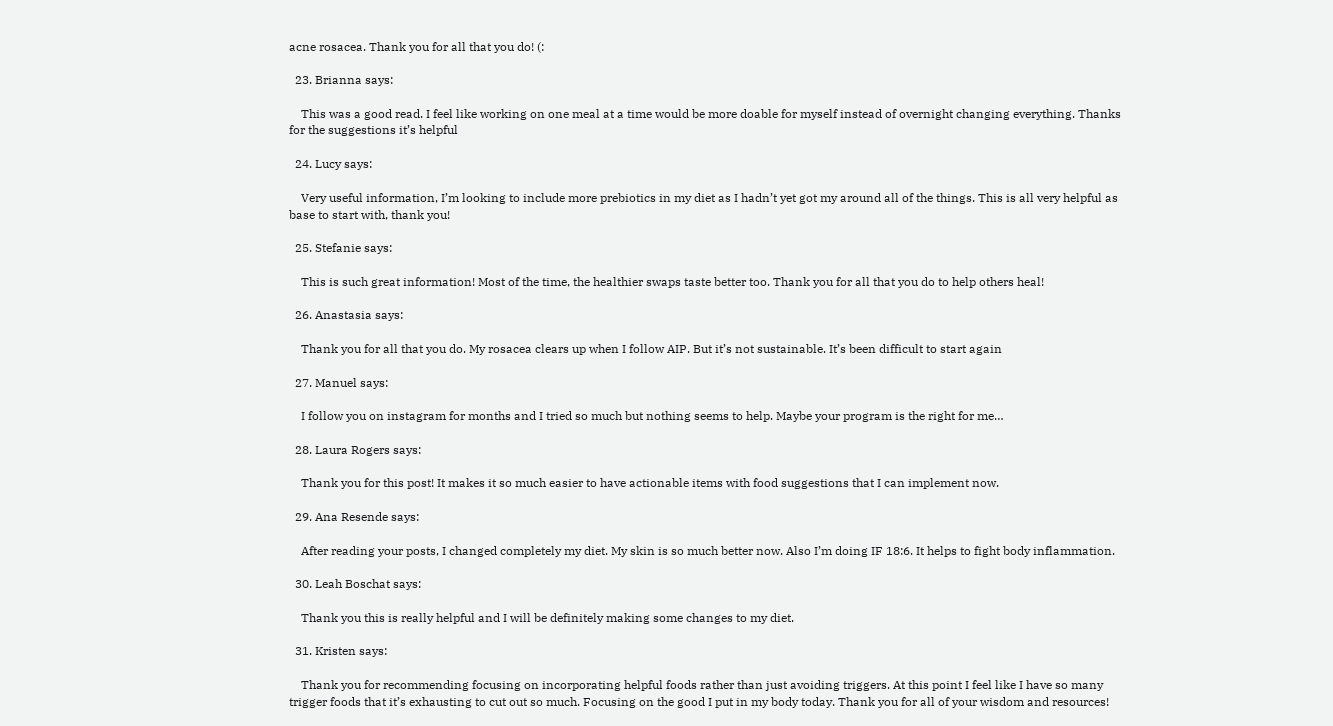acne rosacea. Thank you for all that you do! (:

  23. Brianna says:

    This was a good read. I feel like working on one meal at a time would be more doable for myself instead of overnight changing everything. Thanks for the suggestions it’s helpful

  24. Lucy says:

    Very useful information, I’m looking to include more prebiotics in my diet as I hadn’t yet got my around all of the things. This is all very helpful as base to start with, thank you!

  25. Stefanie says:

    This is such great information! Most of the time, the healthier swaps taste better too. Thank you for all that you do to help others heal!

  26. Anastasia says:

    Thank you for all that you do. My rosacea clears up when I follow AIP. But it’s not sustainable. It’s been difficult to start again

  27. Manuel says:

    I follow you on instagram for months and I tried so much but nothing seems to help. Maybe your program is the right for me…

  28. Laura Rogers says:

    Thank you for this post! It makes it so much easier to have actionable items with food suggestions that I can implement now.

  29. Ana Resende says:

    After reading your posts, I changed completely my diet. My skin is so much better now. Also I’m doing IF 18:6. It helps to fight body inflammation.

  30. Leah Boschat says:

    Thank you this is really helpful and I will be definitely making some changes to my diet.

  31. Kristen says:

    Thank you for recommending focusing on incorporating helpful foods rather than just avoiding triggers. At this point I feel like I have so many trigger foods that it’s exhausting to cut out so much. Focusing on the good I put in my body today. Thank you for all of your wisdom and resources!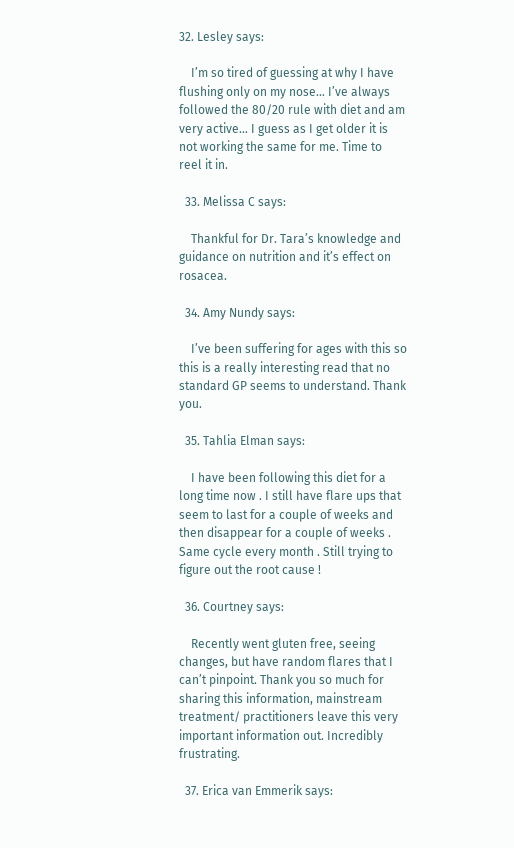32. Lesley says:

    I’m so tired of guessing at why I have flushing only on my nose… I’ve always followed the 80/20 rule with diet and am very active… I guess as I get older it is not working the same for me. Time to reel it in.

  33. Melissa C says:

    Thankful for Dr. Tara’s knowledge and guidance on nutrition and it’s effect on rosacea.

  34. Amy Nundy says:

    I’ve been suffering for ages with this so this is a really interesting read that no standard GP seems to understand. Thank you.

  35. Tahlia Elman says:

    I have been following this diet for a long time now . I still have flare ups that seem to last for a couple of weeks and then disappear for a couple of weeks . Same cycle every month . Still trying to figure out the root cause !

  36. Courtney says:

    Recently went gluten free, seeing changes, but have random flares that I can’t pinpoint. Thank you so much for sharing this information, mainstream treatment/ practitioners leave this very important information out. Incredibly frustrating.

  37. Erica van Emmerik says: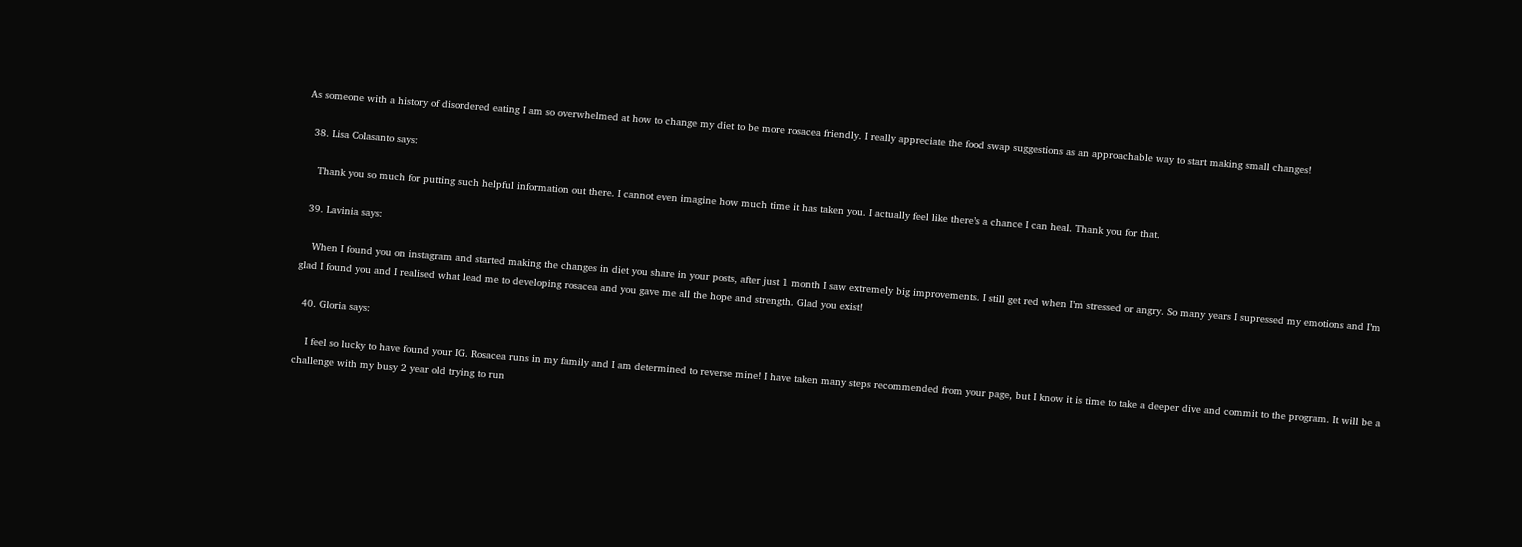As someone with a history of disordered eating I am so overwhelmed at how to change my diet to be more rosacea friendly. I really appreciate the food swap suggestions as an approachable way to start making small changes!

  38. Lisa Colasanto says:

    Thank you so much for putting such helpful information out there. I cannot even imagine how much time it has taken you. I actually feel like there’s a chance I can heal. Thank you for that.

  39. Lavinia says:

    When I found you on instagram and started making the changes in diet you share in your posts, after just 1 month I saw extremely big improvements. I still get red when I’m stressed or angry. So many years I supressed my emotions and I’m glad I found you and I realised what lead me to developing rosacea and you gave me all the hope and strength. Glad you exist!

  40. Gloria says:

    I feel so lucky to have found your IG. Rosacea runs in my family and I am determined to reverse mine! I have taken many steps recommended from your page, but I know it is time to take a deeper dive and commit to the program. It will be a challenge with my busy 2 year old trying to run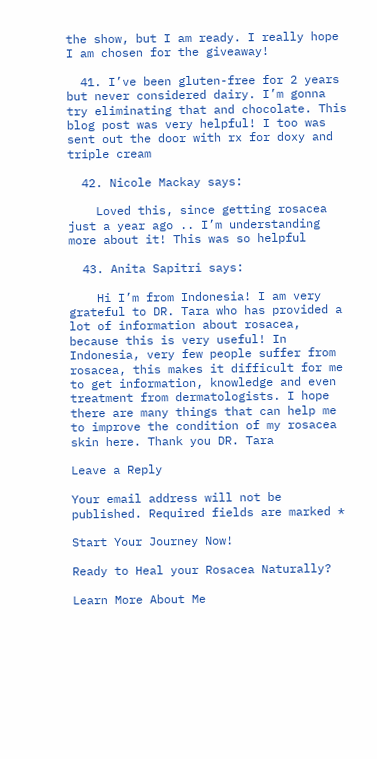the show, but I am ready. I really hope I am chosen for the giveaway!

  41. I’ve been gluten-free for 2 years but never considered dairy. I’m gonna try eliminating that and chocolate. This blog post was very helpful! I too was sent out the door with rx for doxy and triple cream

  42. Nicole Mackay says:

    Loved this, since getting rosacea just a year ago .. I’m understanding more about it! This was so helpful

  43. Anita Sapitri says:

    Hi I’m from Indonesia! I am very grateful to DR. Tara who has provided a lot of information about rosacea, because this is very useful! In Indonesia, very few people suffer from rosacea, this makes it difficult for me to get information, knowledge and even treatment from dermatologists. I hope there are many things that can help me to improve the condition of my rosacea skin here. Thank you DR. Tara

Leave a Reply

Your email address will not be published. Required fields are marked *

Start Your Journey Now!

Ready to Heal your Rosacea Naturally?

Learn More About Me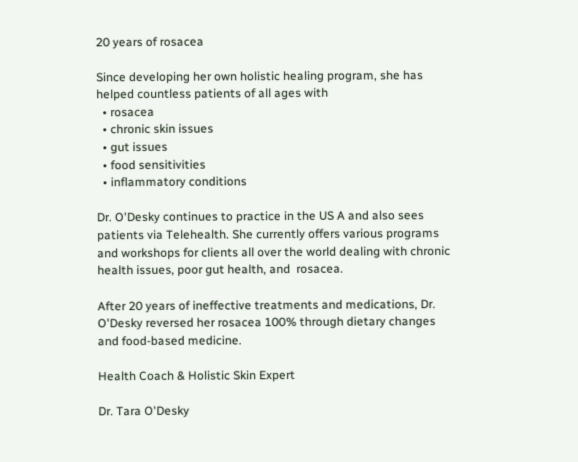20 years of rosacea

Since developing her own holistic healing program, she has helped countless patients of all ages with
  • rosacea
  • chronic skin issues
  • gut issues
  • food sensitivities
  • inflammatory conditions

Dr. O'Desky continues to practice in the US A and also sees patients via Telehealth. She currently offers various programs and workshops for clients all over the world dealing with chronic health issues, poor gut health, and  rosacea.

After 20 years of ineffective treatments and medications, Dr. O'Desky reversed her rosacea 100% through dietary changes and food-based medicine.

Health Coach & Holistic Skin Expert

Dr. Tara O'Desky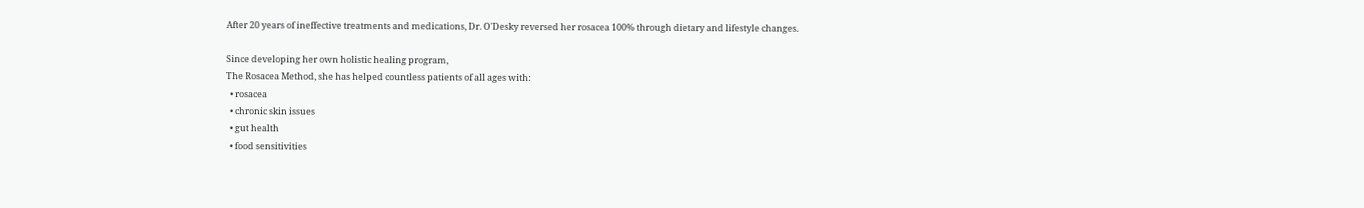After 20 years of ineffective treatments and medications, Dr. O'Desky reversed her rosacea 100% through dietary and lifestyle changes.

Since developing her own holistic healing program,
The Rosacea Method, she has helped countless patients of all ages with:
  • rosacea
  • chronic skin issues
  • gut health
  • food sensitivities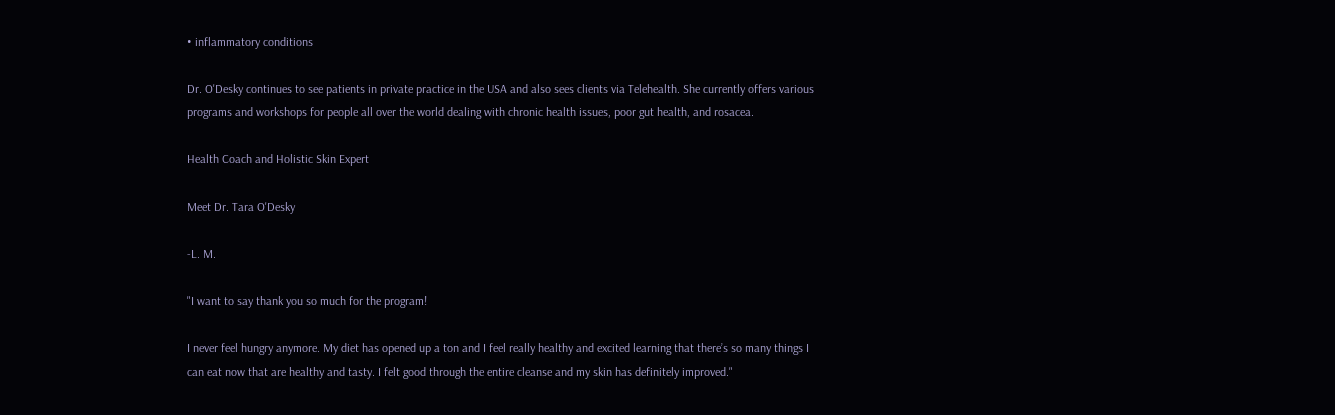• inflammatory conditions

Dr. O'Desky continues to see patients in private practice in the USA and also sees clients via Telehealth. She currently offers various programs and workshops for people all over the world dealing with chronic health issues, poor gut health, and rosacea.

Health Coach and Holistic Skin Expert

Meet Dr. Tara O'Desky

-L. M.

"I want to say thank you so much for the program!

I never feel hungry anymore. My diet has opened up a ton and I feel really healthy and excited learning that there’s so many things I can eat now that are healthy and tasty. I felt good through the entire cleanse and my skin has definitely improved."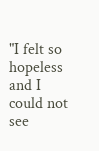"I felt so hopeless and I could not see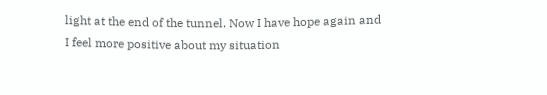light at the end of the tunnel. Now I have hope again and I feel more positive about my situation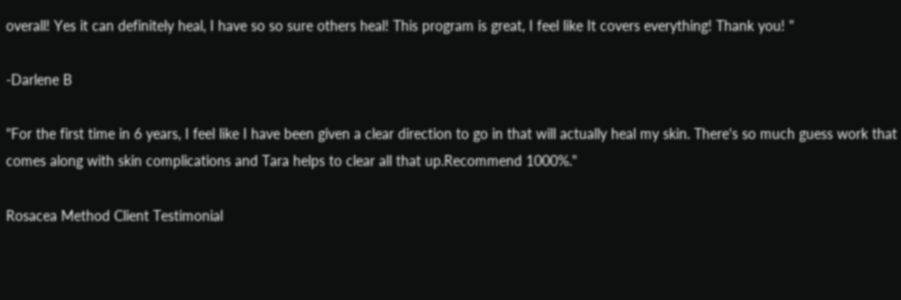overall! Yes it can definitely heal, I have so so sure others heal! This program is great, I feel like It covers everything! Thank you! "

-Darlene B

"For the first time in 6 years, I feel like I have been given a clear direction to go in that will actually heal my skin. There's so much guess work that comes along with skin complications and Tara helps to clear all that up.Recommend 1000%."

Rosacea Method Client Testimonial